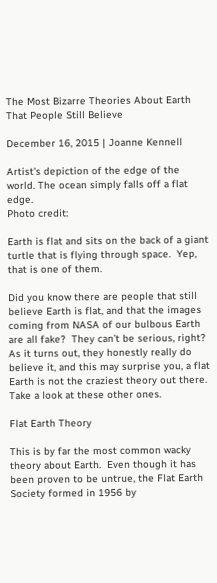The Most Bizarre Theories About Earth That People Still Believe

December 16, 2015 | Joanne Kennell

Artist's depiction of the edge of the world. The ocean simply falls off a flat edge.
Photo credit:

Earth is flat and sits on the back of a giant turtle that is flying through space.  Yep, that is one of them.

Did you know there are people that still believe Earth is flat, and that the images coming from NASA of our bulbous Earth are all fake?  They can’t be serious, right?  As it turns out, they honestly really do believe it, and this may surprise you, a flat Earth is not the craziest theory out there.  Take a look at these other ones.

Flat Earth Theory

This is by far the most common wacky theory about Earth.  Even though it has been proven to be untrue, the Flat Earth Society formed in 1956 by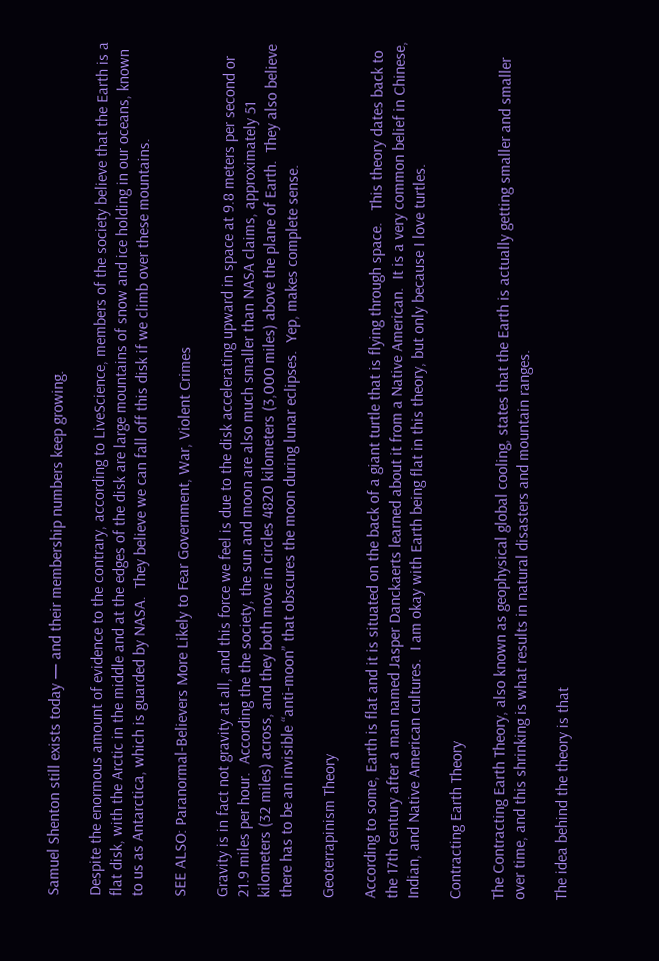Samuel Shenton still exists today — and their membership numbers keep growing.

Despite the enormous amount of evidence to the contrary, according to LiveScience, members of the society believe that the Earth is a flat disk, with the Arctic in the middle and at the edges of the disk are large mountains of snow and ice holding in our oceans, known to us as Antarctica, which is guarded by NASA.  They believe we can fall off this disk if we climb over these mountains.

SEE ALSO: Paranormal-Believers More Likely to Fear Government, War, Violent Crimes

Gravity is in fact not gravity at all, and this force we feel is due to the disk accelerating upward in space at 9.8 meters per second or 21.9 miles per hour.  According the the society, the sun and moon are also much smaller than NASA claims, approximately 51 kilometers (32 miles) across, and they both move in circles 4820 kilometers (3,000 miles) above the plane of Earth.  They also believe there has to be an invisible “anti-moon” that obscures the moon during lunar eclipses.  Yep, makes complete sense.

Geoterrapinism Theory

According to some, Earth is flat and it is situated on the back of a giant turtle that is flying through space.   This theory dates back to the 17th century after a man named Jasper Danckaerts learned about it from a Native American.  It is a very common belief in Chinese, Indian, and Native American cultures.  I am okay with Earth being flat in this theory, but only because I love turtles.

Contracting Earth Theory

The Contracting Earth Theory, also known as geophysical global cooling, states that the Earth is actually getting smaller and smaller over time, and this shrinking is what results in natural disasters and mountain ranges.

The idea behind the theory is that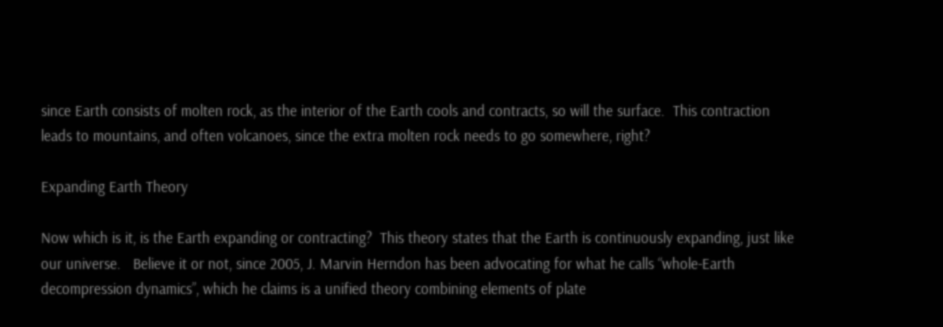since Earth consists of molten rock, as the interior of the Earth cools and contracts, so will the surface.  This contraction leads to mountains, and often volcanoes, since the extra molten rock needs to go somewhere, right?

Expanding Earth Theory

Now which is it, is the Earth expanding or contracting?  This theory states that the Earth is continuously expanding, just like our universe.   Believe it or not, since 2005, J. Marvin Herndon has been advocating for what he calls “whole-Earth decompression dynamics”, which he claims is a unified theory combining elements of plate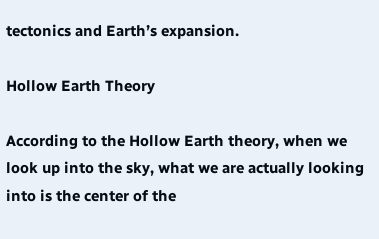tectonics and Earth’s expansion.

Hollow Earth Theory

According to the Hollow Earth theory, when we look up into the sky, what we are actually looking into is the center of the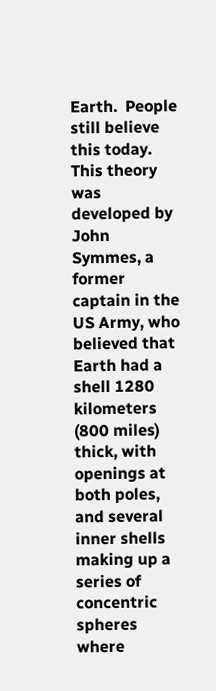Earth.  People still believe this today.  This theory was developed by John Symmes, a former captain in the US Army, who believed that Earth had a shell 1280 kilometers (800 miles) thick, with openings at both poles, and several inner shells making up a series of concentric spheres where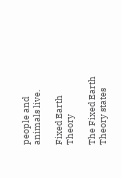people and animals live.

Fixed Earth Theory

The Fixed Earth Theory states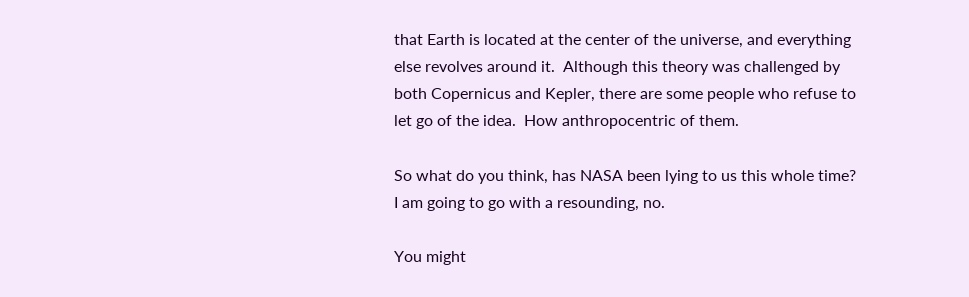that Earth is located at the center of the universe, and everything else revolves around it.  Although this theory was challenged by both Copernicus and Kepler, there are some people who refuse to let go of the idea.  How anthropocentric of them.

So what do you think, has NASA been lying to us this whole time?  I am going to go with a resounding, no.

You might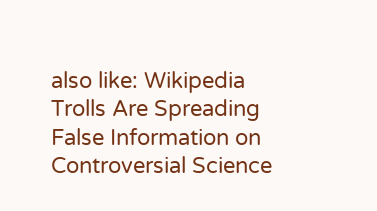also like: Wikipedia Trolls Are Spreading False Information on Controversial Science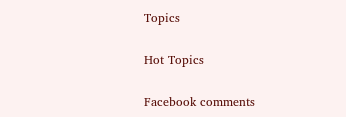Topics

Hot Topics

Facebook comments